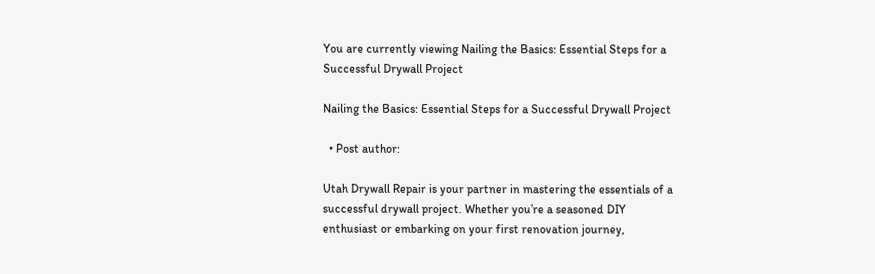You are currently viewing Nailing the Basics: Essential Steps for a Successful Drywall Project

Nailing the Basics: Essential Steps for a Successful Drywall Project

  • Post author:

Utah Drywall Repair is your partner in mastering the essentials of a successful drywall project. Whether you’re a seasoned DIY enthusiast or embarking on your first renovation journey,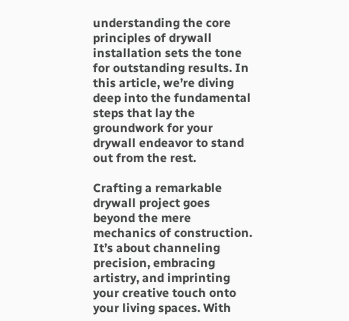understanding the core principles of drywall installation sets the tone for outstanding results. In this article, we’re diving deep into the fundamental steps that lay the groundwork for your drywall endeavor to stand out from the rest.

Crafting a remarkable drywall project goes beyond the mere mechanics of construction. It’s about channeling precision, embracing artistry, and imprinting your creative touch onto your living spaces. With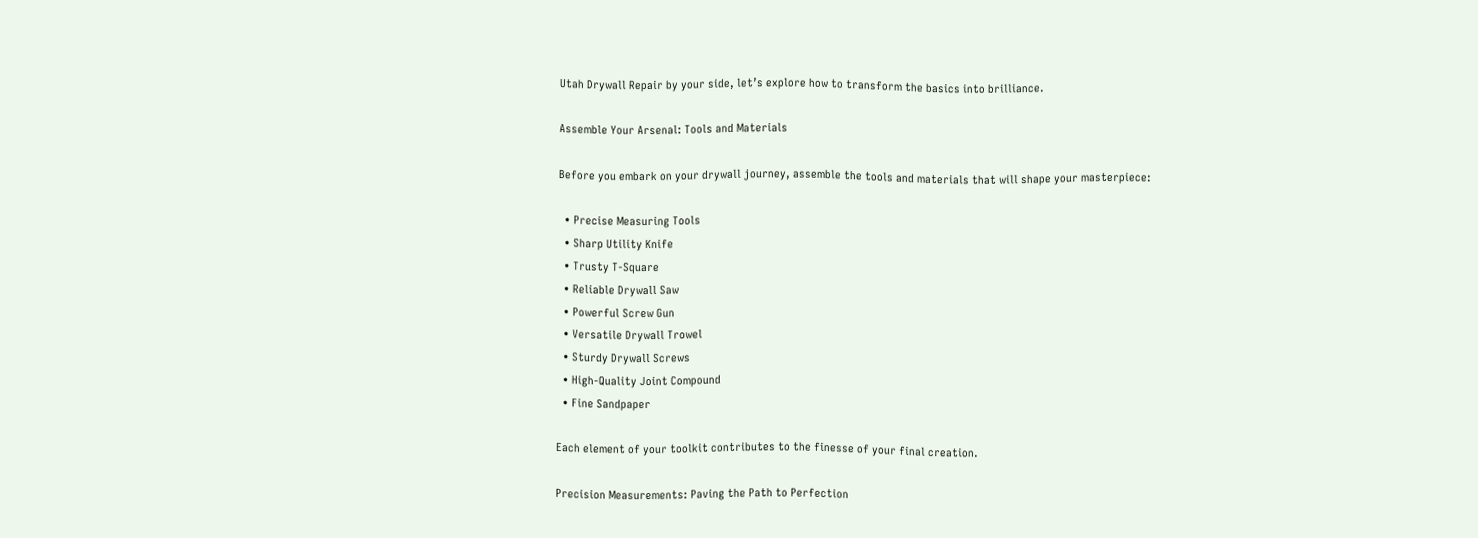Utah Drywall Repair by your side, let’s explore how to transform the basics into brilliance.

Assemble Your Arsenal: Tools and Materials

Before you embark on your drywall journey, assemble the tools and materials that will shape your masterpiece:

  • Precise Measuring Tools
  • Sharp Utility Knife
  • Trusty T-Square
  • Reliable Drywall Saw
  • Powerful Screw Gun
  • Versatile Drywall Trowel
  • Sturdy Drywall Screws
  • High-Quality Joint Compound
  • Fine Sandpaper

Each element of your toolkit contributes to the finesse of your final creation.

Precision Measurements: Paving the Path to Perfection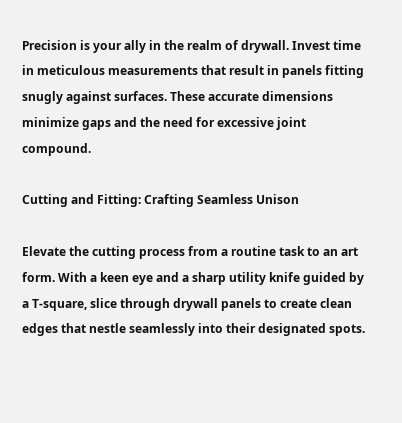Precision is your ally in the realm of drywall. Invest time in meticulous measurements that result in panels fitting snugly against surfaces. These accurate dimensions minimize gaps and the need for excessive joint compound.

Cutting and Fitting: Crafting Seamless Unison

Elevate the cutting process from a routine task to an art form. With a keen eye and a sharp utility knife guided by a T-square, slice through drywall panels to create clean edges that nestle seamlessly into their designated spots.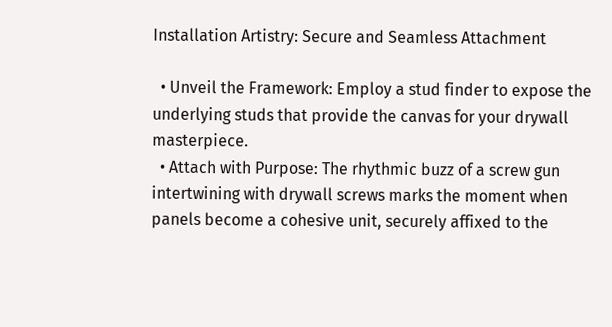Installation Artistry: Secure and Seamless Attachment

  • Unveil the Framework: Employ a stud finder to expose the underlying studs that provide the canvas for your drywall masterpiece.
  • Attach with Purpose: The rhythmic buzz of a screw gun intertwining with drywall screws marks the moment when panels become a cohesive unit, securely affixed to the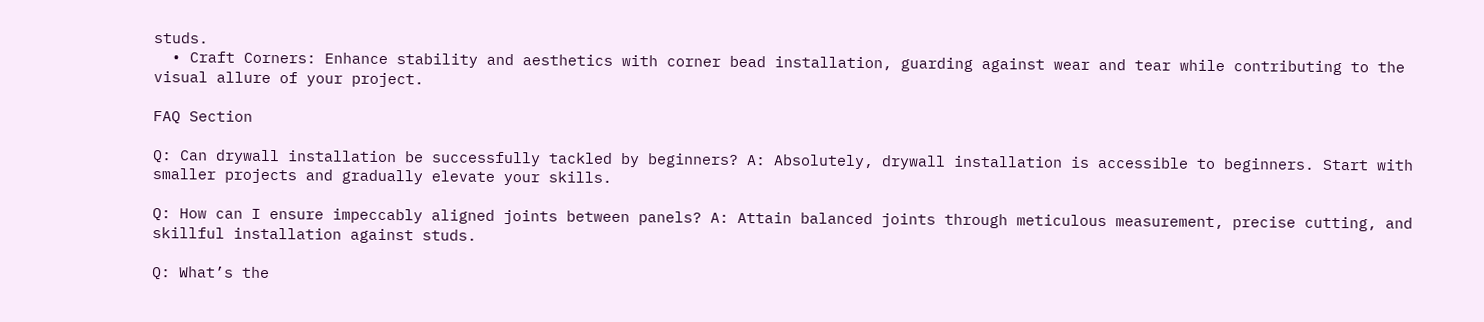studs.
  • Craft Corners: Enhance stability and aesthetics with corner bead installation, guarding against wear and tear while contributing to the visual allure of your project.

FAQ Section

Q: Can drywall installation be successfully tackled by beginners? A: Absolutely, drywall installation is accessible to beginners. Start with smaller projects and gradually elevate your skills.

Q: How can I ensure impeccably aligned joints between panels? A: Attain balanced joints through meticulous measurement, precise cutting, and skillful installation against studs.

Q: What’s the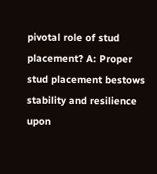pivotal role of stud placement? A: Proper stud placement bestows stability and resilience upon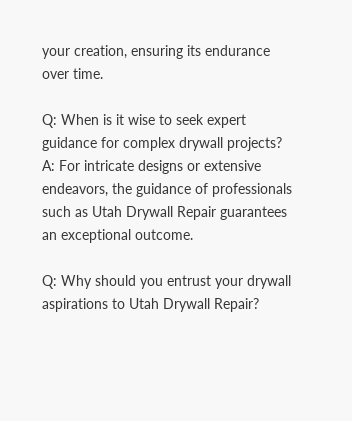your creation, ensuring its endurance over time.

Q: When is it wise to seek expert guidance for complex drywall projects? A: For intricate designs or extensive endeavors, the guidance of professionals such as Utah Drywall Repair guarantees an exceptional outcome.

Q: Why should you entrust your drywall aspirations to Utah Drywall Repair?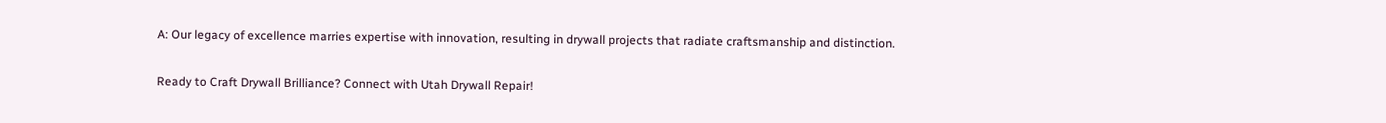A: Our legacy of excellence marries expertise with innovation, resulting in drywall projects that radiate craftsmanship and distinction.

Ready to Craft Drywall Brilliance? Connect with Utah Drywall Repair!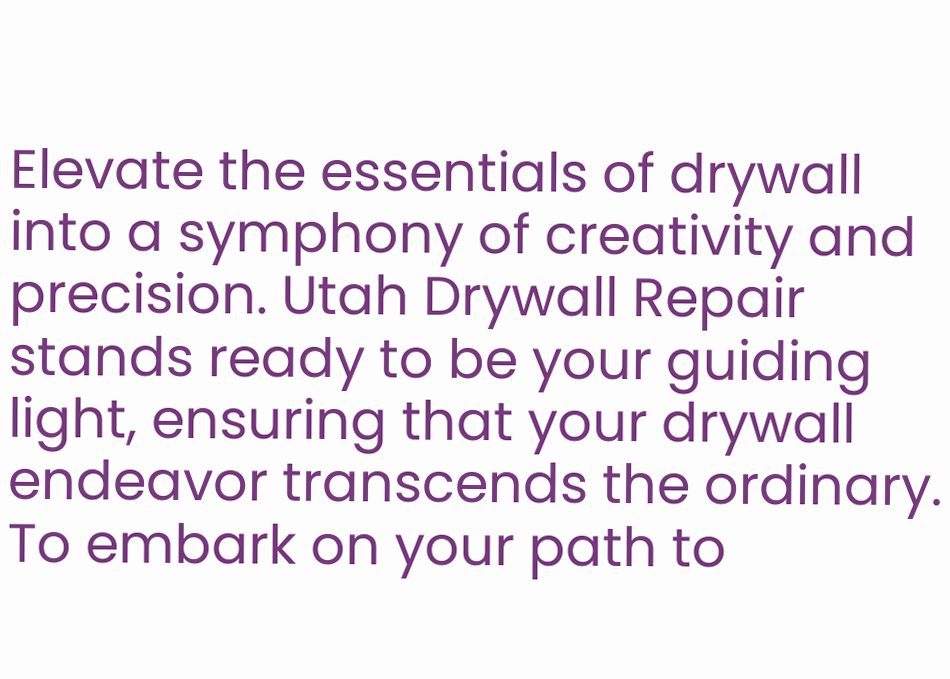Elevate the essentials of drywall into a symphony of creativity and precision. Utah Drywall Repair stands ready to be your guiding light, ensuring that your drywall endeavor transcends the ordinary. To embark on your path to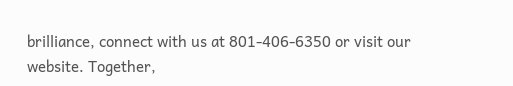brilliance, connect with us at 801-406-6350 or visit our website. Together,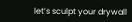let’s sculpt your drywall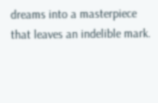dreams into a masterpiece that leaves an indelible mark.